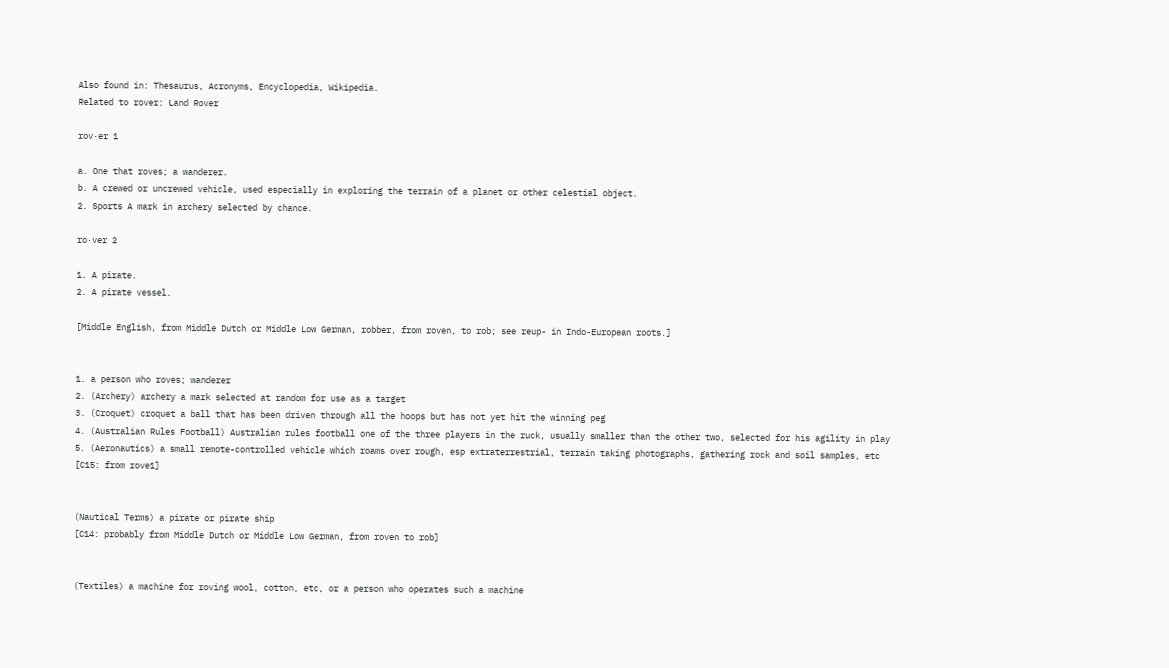Also found in: Thesaurus, Acronyms, Encyclopedia, Wikipedia.
Related to rover: Land Rover

rov·er 1

a. One that roves; a wanderer.
b. A crewed or uncrewed vehicle, used especially in exploring the terrain of a planet or other celestial object.
2. Sports A mark in archery selected by chance.

ro·ver 2

1. A pirate.
2. A pirate vessel.

[Middle English, from Middle Dutch or Middle Low German, robber, from roven, to rob; see reup- in Indo-European roots.]


1. a person who roves; wanderer
2. (Archery) archery a mark selected at random for use as a target
3. (Croquet) croquet a ball that has been driven through all the hoops but has not yet hit the winning peg
4. (Australian Rules Football) Australian rules football one of the three players in the ruck, usually smaller than the other two, selected for his agility in play
5. (Aeronautics) a small remote-controlled vehicle which roams over rough, esp extraterrestrial, terrain taking photographs, gathering rock and soil samples, etc
[C15: from rove1]


(Nautical Terms) a pirate or pirate ship
[C14: probably from Middle Dutch or Middle Low German, from roven to rob]


(Textiles) a machine for roving wool, cotton, etc, or a person who operates such a machine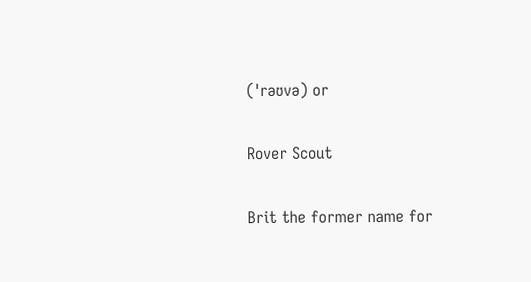(ˈrəʊvə) or

Rover Scout

Brit the former name for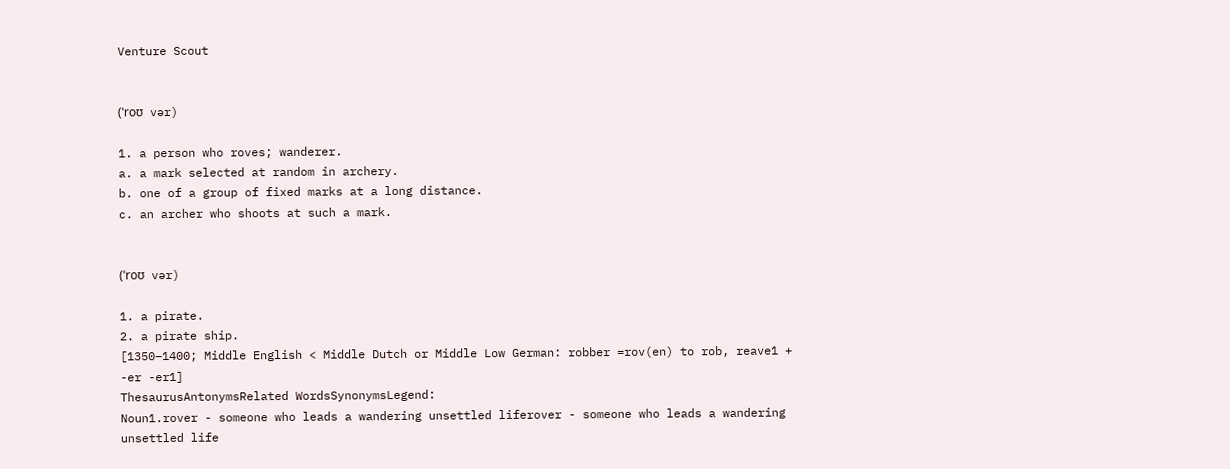Venture Scout


(ˈroʊ vər)

1. a person who roves; wanderer.
a. a mark selected at random in archery.
b. one of a group of fixed marks at a long distance.
c. an archer who shoots at such a mark.


(ˈroʊ vər)

1. a pirate.
2. a pirate ship.
[1350–1400; Middle English < Middle Dutch or Middle Low German: robber =rov(en) to rob, reave1 + -er -er1]
ThesaurusAntonymsRelated WordsSynonymsLegend:
Noun1.rover - someone who leads a wandering unsettled liferover - someone who leads a wandering unsettled life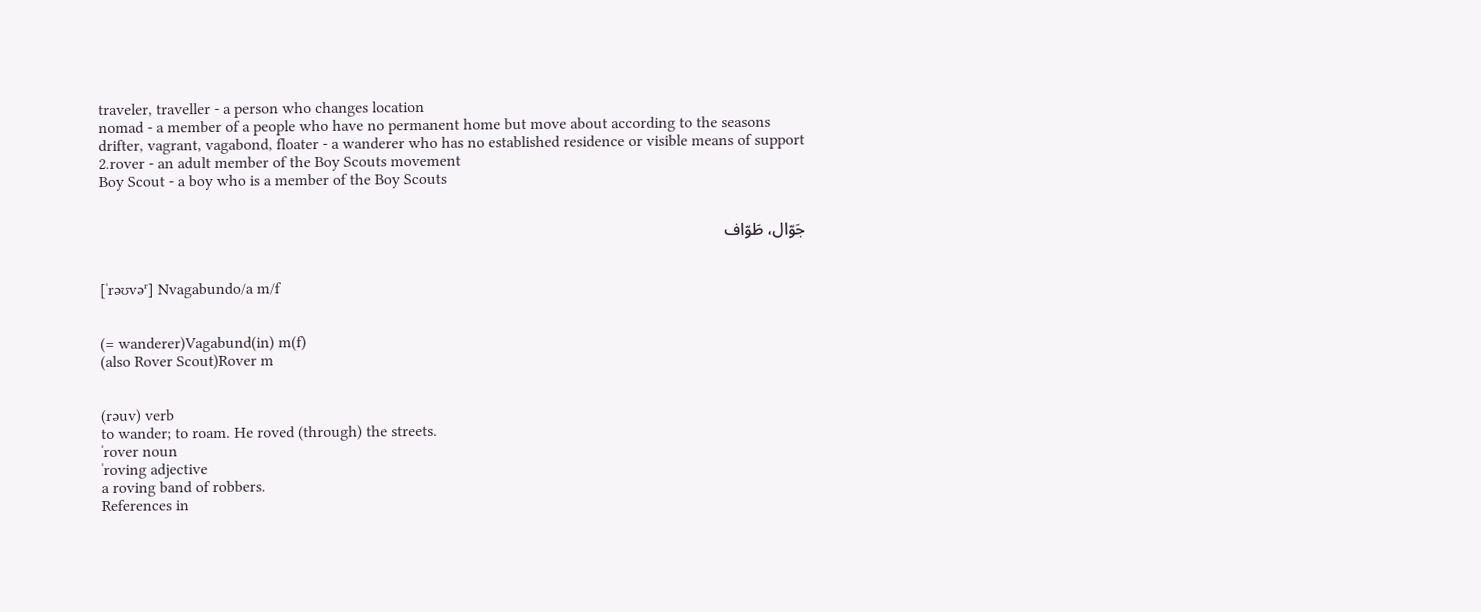traveler, traveller - a person who changes location
nomad - a member of a people who have no permanent home but move about according to the seasons
drifter, vagrant, vagabond, floater - a wanderer who has no established residence or visible means of support
2.rover - an adult member of the Boy Scouts movement
Boy Scout - a boy who is a member of the Boy Scouts


جَوّال، طَوّاف


[ˈrəʊvəʳ] Nvagabundo/a m/f


(= wanderer)Vagabund(in) m(f)
(also Rover Scout)Rover m


(rəuv) verb
to wander; to roam. He roved (through) the streets.
ˈrover noun
ˈroving adjective
a roving band of robbers.
References in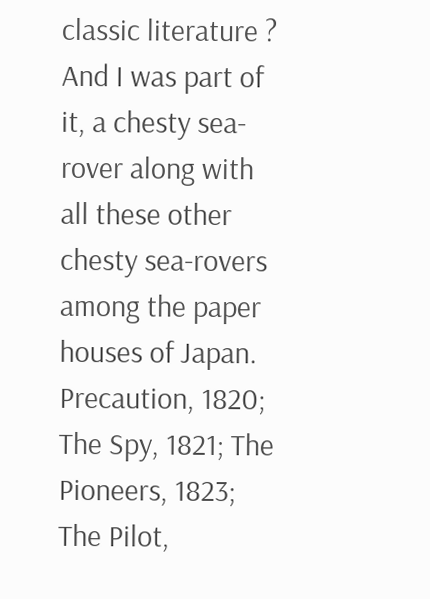classic literature ?
And I was part of it, a chesty sea- rover along with all these other chesty sea-rovers among the paper houses of Japan.
Precaution, 1820; The Spy, 1821; The Pioneers, 1823; The Pilot,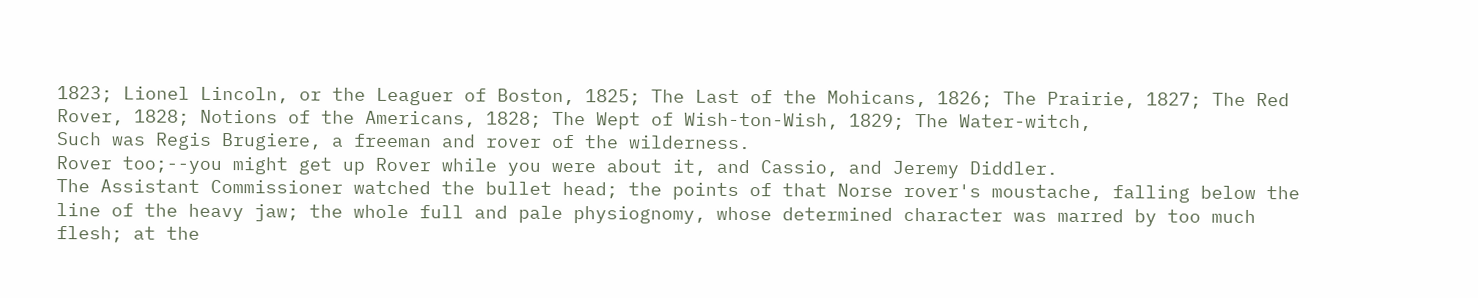1823; Lionel Lincoln, or the Leaguer of Boston, 1825; The Last of the Mohicans, 1826; The Prairie, 1827; The Red Rover, 1828; Notions of the Americans, 1828; The Wept of Wish-ton-Wish, 1829; The Water-witch,
Such was Regis Brugiere, a freeman and rover of the wilderness.
Rover too;--you might get up Rover while you were about it, and Cassio, and Jeremy Diddler.
The Assistant Commissioner watched the bullet head; the points of that Norse rover's moustache, falling below the line of the heavy jaw; the whole full and pale physiognomy, whose determined character was marred by too much flesh; at the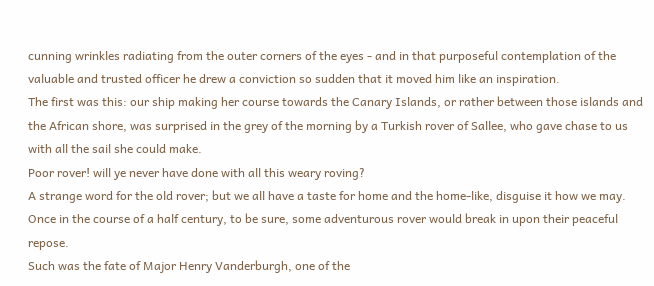cunning wrinkles radiating from the outer corners of the eyes - and in that purposeful contemplation of the valuable and trusted officer he drew a conviction so sudden that it moved him like an inspiration.
The first was this: our ship making her course towards the Canary Islands, or rather between those islands and the African shore, was surprised in the grey of the morning by a Turkish rover of Sallee, who gave chase to us with all the sail she could make.
Poor rover! will ye never have done with all this weary roving?
A strange word for the old rover; but we all have a taste for home and the home-like, disguise it how we may.
Once in the course of a half century, to be sure, some adventurous rover would break in upon their peaceful repose.
Such was the fate of Major Henry Vanderburgh, one of the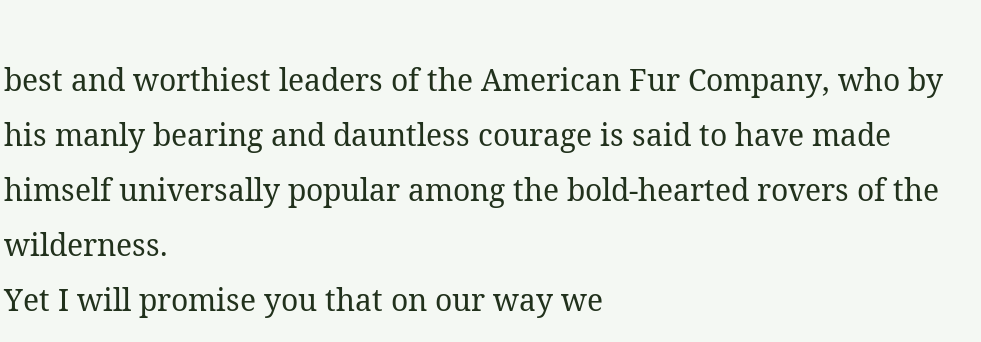best and worthiest leaders of the American Fur Company, who by his manly bearing and dauntless courage is said to have made himself universally popular among the bold-hearted rovers of the wilderness.
Yet I will promise you that on our way we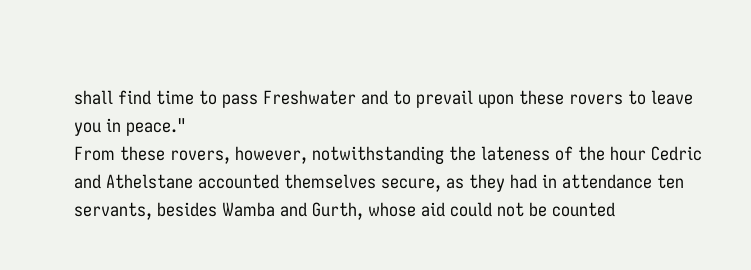shall find time to pass Freshwater and to prevail upon these rovers to leave you in peace."
From these rovers, however, notwithstanding the lateness of the hour Cedric and Athelstane accounted themselves secure, as they had in attendance ten servants, besides Wamba and Gurth, whose aid could not be counted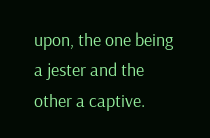upon, the one being a jester and the other a captive.